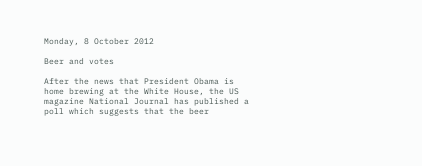Monday, 8 October 2012

Beer and votes

After the news that President Obama is home brewing at the White House, the US magazine National Journal has published a poll which suggests that the beer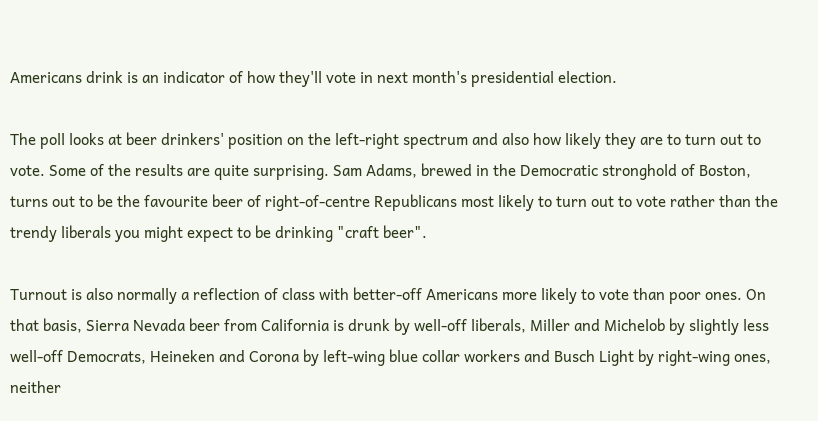Americans drink is an indicator of how they'll vote in next month's presidential election.

The poll looks at beer drinkers' position on the left-right spectrum and also how likely they are to turn out to vote. Some of the results are quite surprising. Sam Adams, brewed in the Democratic stronghold of Boston, turns out to be the favourite beer of right-of-centre Republicans most likely to turn out to vote rather than the trendy liberals you might expect to be drinking "craft beer".

Turnout is also normally a reflection of class with better-off Americans more likely to vote than poor ones. On that basis, Sierra Nevada beer from California is drunk by well-off liberals, Miller and Michelob by slightly less well-off Democrats, Heineken and Corona by left-wing blue collar workers and Busch Light by right-wing ones, neither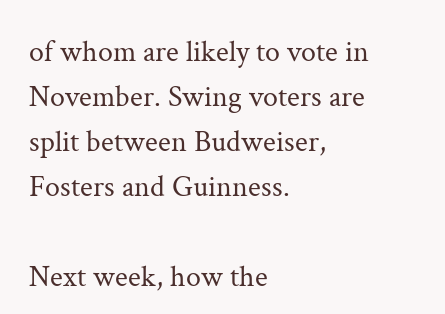of whom are likely to vote in November. Swing voters are split between Budweiser, Fosters and Guinness.

Next week, how the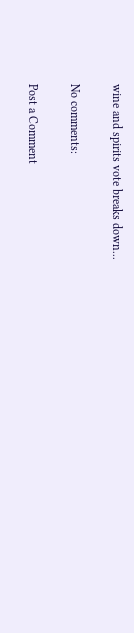wine and spirits vote breaks down...

No comments:

Post a Comment